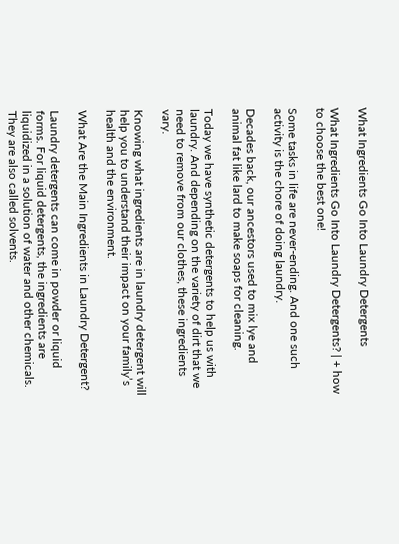What Ingredients Go Into Laundry Detergents

What Ingredients Go Into Laundry Detergents? | + how to choose the best one!

Some tasks in life are never-ending. And one such activity is the chore of doing laundry.

Decades back, our ancestors used to mix lye and animal fat like lard to make soaps for cleaning.

Today we have synthetic detergents to help us with laundry. And depending on the variety of dirt that we need to remove from our clothes, these ingredients vary.

Knowing what ingredients are in laundry detergent will help you to understand their impact on your family’s health and the environment.

What Are the Main Ingredients in Laundry Detergent?

Laundry detergents can come in powder or liquid forms. For liquid detergents, the ingredients are liquidized in a solution of water and other chemicals. They are also called solvents.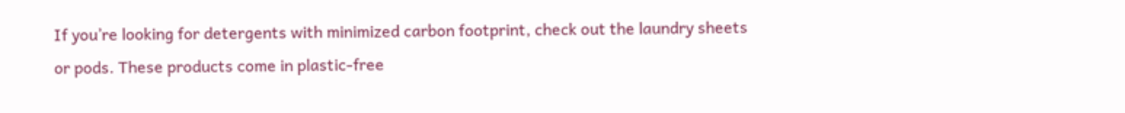If you’re looking for detergents with minimized carbon footprint, check out the laundry sheets or pods. These products come in plastic-free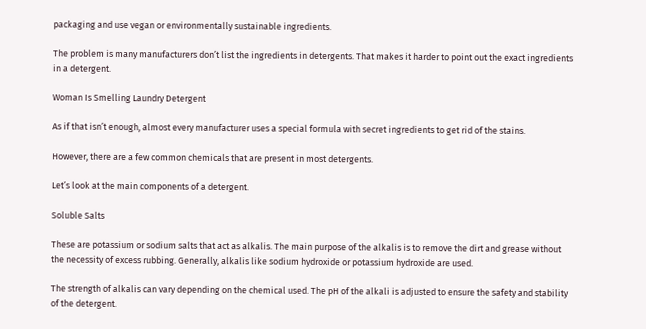packaging and use vegan or environmentally sustainable ingredients.

The problem is many manufacturers don’t list the ingredients in detergents. That makes it harder to point out the exact ingredients in a detergent.

Woman Is Smelling Laundry Detergent

As if that isn’t enough, almost every manufacturer uses a special formula with secret ingredients to get rid of the stains.

However, there are a few common chemicals that are present in most detergents.

Let’s look at the main components of a detergent.

Soluble Salts

These are potassium or sodium salts that act as alkalis. The main purpose of the alkalis is to remove the dirt and grease without the necessity of excess rubbing. Generally, alkalis like sodium hydroxide or potassium hydroxide are used.

The strength of alkalis can vary depending on the chemical used. The pH of the alkali is adjusted to ensure the safety and stability of the detergent.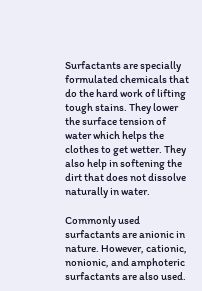Surfactants are specially formulated chemicals that do the hard work of lifting tough stains. They lower the surface tension of water which helps the clothes to get wetter. They also help in softening the dirt that does not dissolve naturally in water.

Commonly used surfactants are anionic in nature. However, cationic, nonionic, and amphoteric surfactants are also used.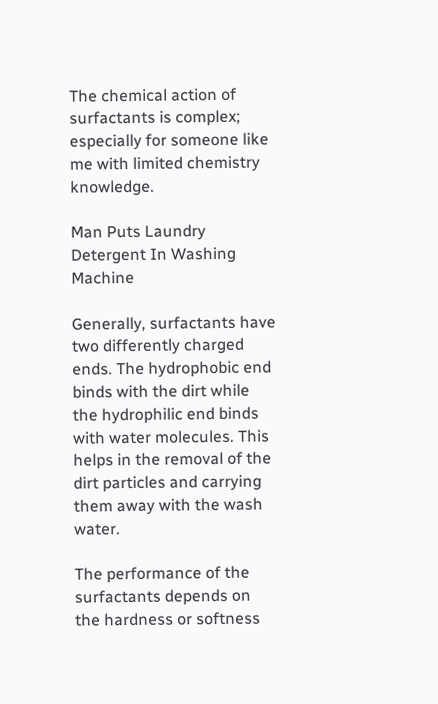The chemical action of surfactants is complex; especially for someone like me with limited chemistry knowledge.

Man Puts Laundry Detergent In Washing Machine

Generally, surfactants have two differently charged ends. The hydrophobic end binds with the dirt while the hydrophilic end binds with water molecules. This helps in the removal of the dirt particles and carrying them away with the wash water.

The performance of the surfactants depends on the hardness or softness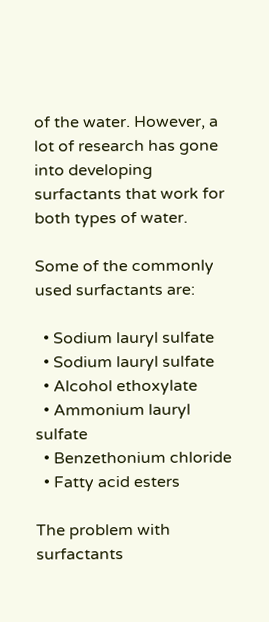of the water. However, a lot of research has gone into developing surfactants that work for both types of water.

Some of the commonly used surfactants are:

  • Sodium lauryl sulfate
  • Sodium lauryl sulfate
  • Alcohol ethoxylate
  • Ammonium lauryl sulfate
  • Benzethonium chloride
  • Fatty acid esters

The problem with surfactants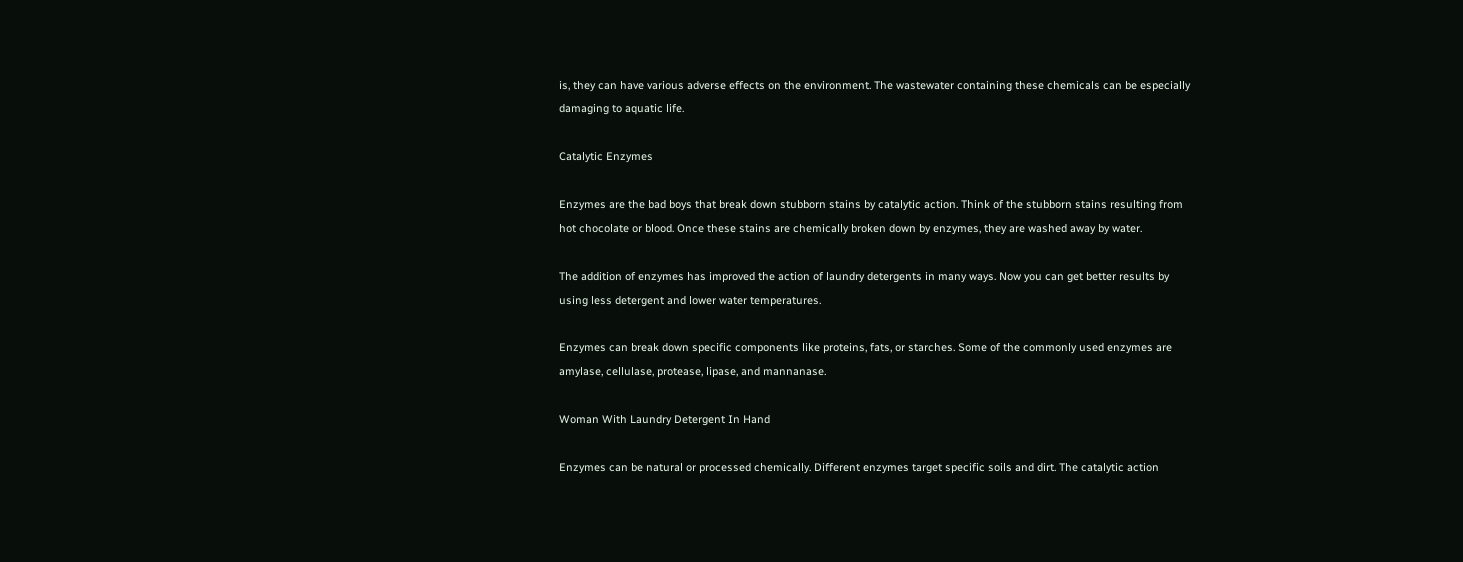is, they can have various adverse effects on the environment. The wastewater containing these chemicals can be especially damaging to aquatic life.

Catalytic Enzymes

Enzymes are the bad boys that break down stubborn stains by catalytic action. Think of the stubborn stains resulting from hot chocolate or blood. Once these stains are chemically broken down by enzymes, they are washed away by water.

The addition of enzymes has improved the action of laundry detergents in many ways. Now you can get better results by using less detergent and lower water temperatures.

Enzymes can break down specific components like proteins, fats, or starches. Some of the commonly used enzymes are amylase, cellulase, protease, lipase, and mannanase.

Woman With Laundry Detergent In Hand

Enzymes can be natural or processed chemically. Different enzymes target specific soils and dirt. The catalytic action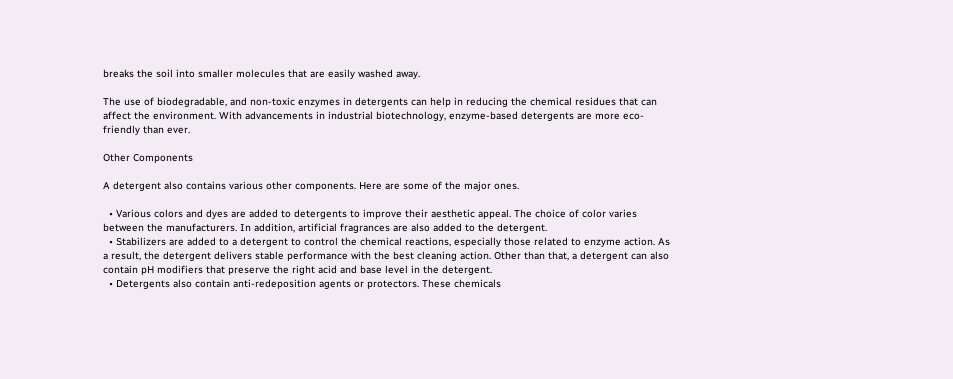breaks the soil into smaller molecules that are easily washed away.

The use of biodegradable, and non-toxic enzymes in detergents can help in reducing the chemical residues that can affect the environment. With advancements in industrial biotechnology, enzyme-based detergents are more eco-friendly than ever.

Other Components

A detergent also contains various other components. Here are some of the major ones.

  • Various colors and dyes are added to detergents to improve their aesthetic appeal. The choice of color varies between the manufacturers. In addition, artificial fragrances are also added to the detergent.
  • Stabilizers are added to a detergent to control the chemical reactions, especially those related to enzyme action. As a result, the detergent delivers stable performance with the best cleaning action. Other than that, a detergent can also contain pH modifiers that preserve the right acid and base level in the detergent.
  • Detergents also contain anti-redeposition agents or protectors. These chemicals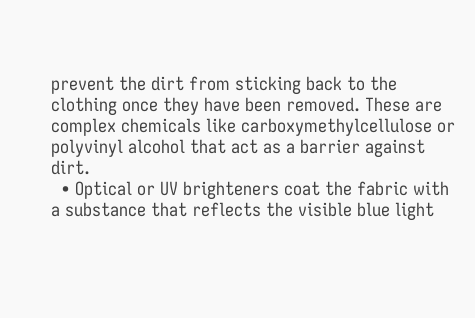prevent the dirt from sticking back to the clothing once they have been removed. These are complex chemicals like carboxymethylcellulose or polyvinyl alcohol that act as a barrier against dirt.
  • Optical or UV brighteners coat the fabric with a substance that reflects the visible blue light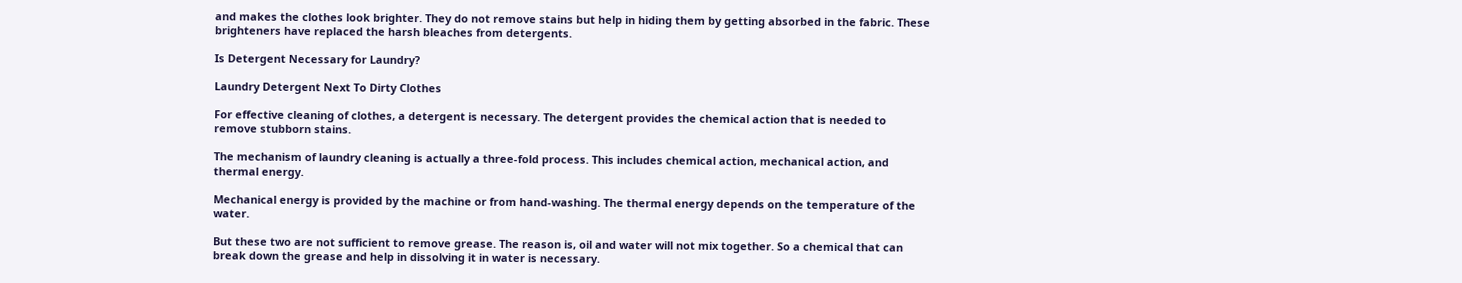and makes the clothes look brighter. They do not remove stains but help in hiding them by getting absorbed in the fabric. These brighteners have replaced the harsh bleaches from detergents.

Is Detergent Necessary for Laundry?

Laundry Detergent Next To Dirty Clothes

For effective cleaning of clothes, a detergent is necessary. The detergent provides the chemical action that is needed to remove stubborn stains.

The mechanism of laundry cleaning is actually a three-fold process. This includes chemical action, mechanical action, and thermal energy.

Mechanical energy is provided by the machine or from hand-washing. The thermal energy depends on the temperature of the water.

But these two are not sufficient to remove grease. The reason is, oil and water will not mix together. So a chemical that can break down the grease and help in dissolving it in water is necessary.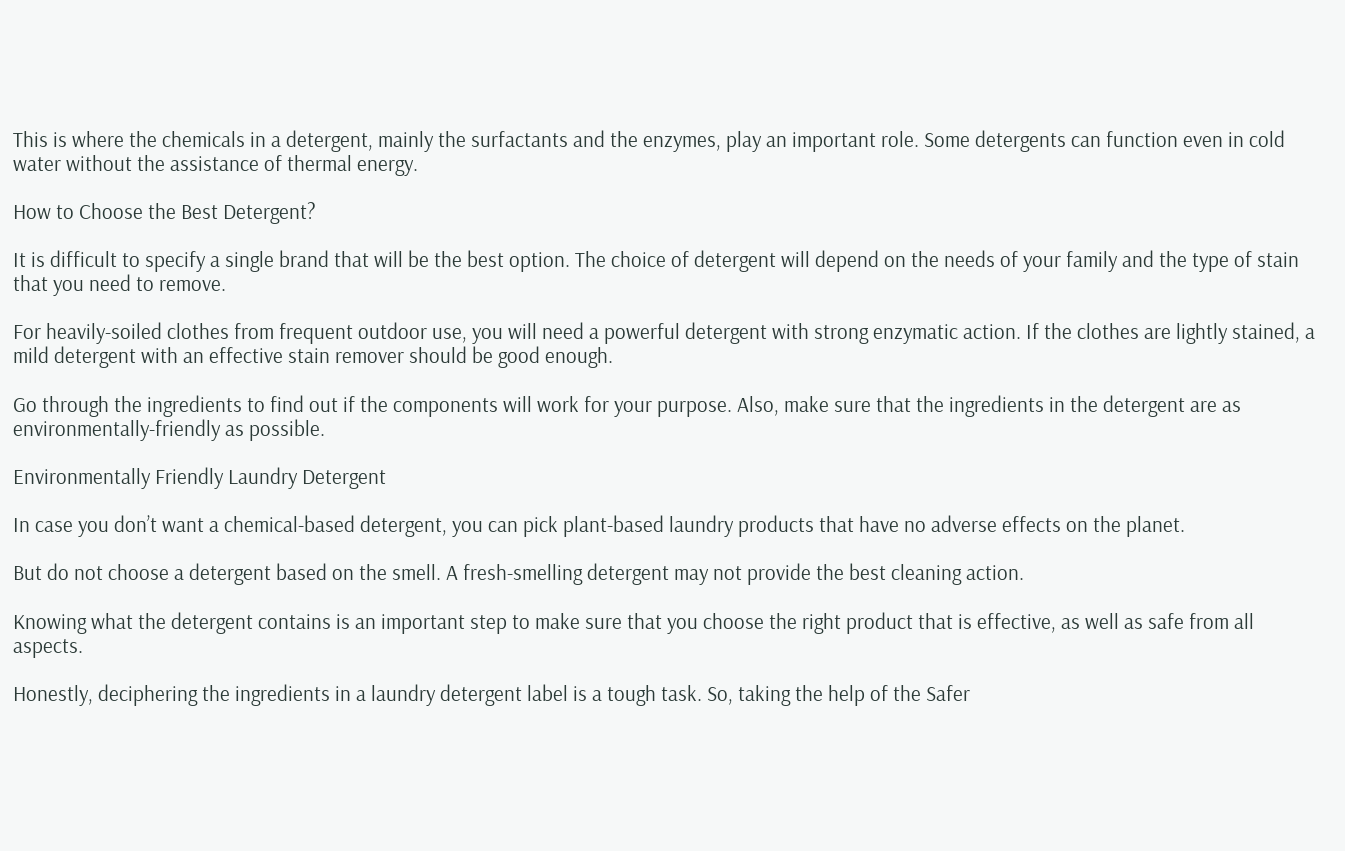This is where the chemicals in a detergent, mainly the surfactants and the enzymes, play an important role. Some detergents can function even in cold water without the assistance of thermal energy.

How to Choose the Best Detergent?

It is difficult to specify a single brand that will be the best option. The choice of detergent will depend on the needs of your family and the type of stain that you need to remove.

For heavily-soiled clothes from frequent outdoor use, you will need a powerful detergent with strong enzymatic action. If the clothes are lightly stained, a mild detergent with an effective stain remover should be good enough.

Go through the ingredients to find out if the components will work for your purpose. Also, make sure that the ingredients in the detergent are as environmentally-friendly as possible.

Environmentally Friendly Laundry Detergent

In case you don’t want a chemical-based detergent, you can pick plant-based laundry products that have no adverse effects on the planet.

But do not choose a detergent based on the smell. A fresh-smelling detergent may not provide the best cleaning action.

Knowing what the detergent contains is an important step to make sure that you choose the right product that is effective, as well as safe from all aspects.

Honestly, deciphering the ingredients in a laundry detergent label is a tough task. So, taking the help of the Safer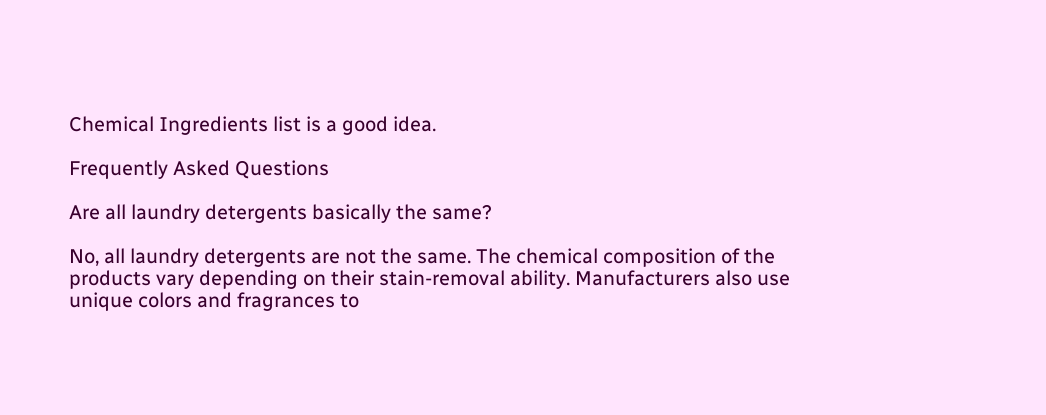Chemical Ingredients list is a good idea.

Frequently Asked Questions

Are all laundry detergents basically the same?

No, all laundry detergents are not the same. The chemical composition of the products vary depending on their stain-removal ability. Manufacturers also use unique colors and fragrances to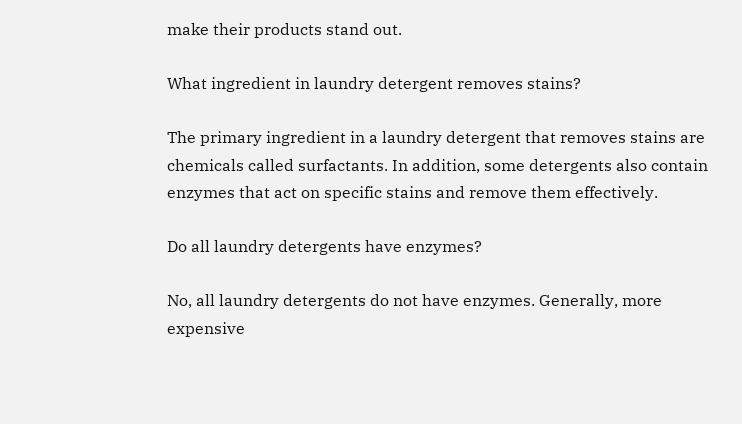make their products stand out.

What ingredient in laundry detergent removes stains?

The primary ingredient in a laundry detergent that removes stains are chemicals called surfactants. In addition, some detergents also contain enzymes that act on specific stains and remove them effectively.

Do all laundry detergents have enzymes?

No, all laundry detergents do not have enzymes. Generally, more expensive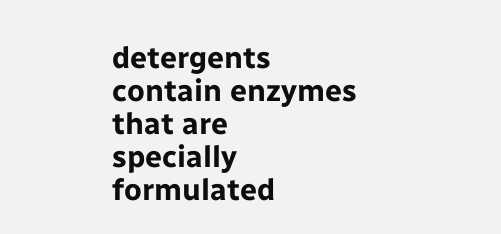detergents contain enzymes that are specially formulated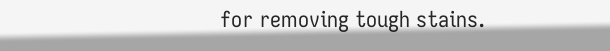for removing tough stains.